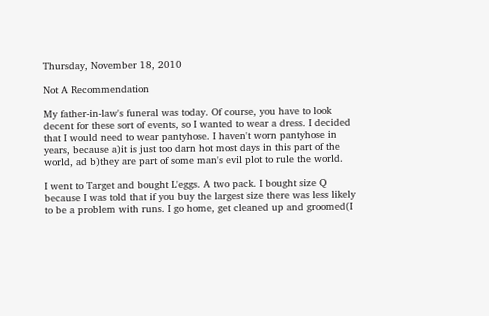Thursday, November 18, 2010

Not A Recommendation

My father-in-law's funeral was today. Of course, you have to look decent for these sort of events, so I wanted to wear a dress. I decided that I would need to wear pantyhose. I haven't worn pantyhose in years, because a)it is just too darn hot most days in this part of the world, ad b)they are part of some man's evil plot to rule the world.

I went to Target and bought L'eggs. A two pack. I bought size Q because I was told that if you buy the largest size there was less likely to be a problem with runs. I go home, get cleaned up and groomed(I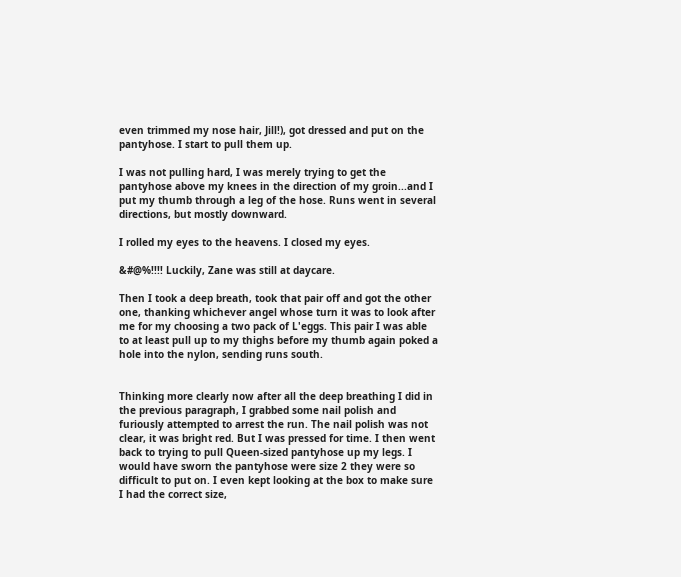even trimmed my nose hair, Jill!), got dressed and put on the pantyhose. I start to pull them up.

I was not pulling hard, I was merely trying to get the pantyhose above my knees in the direction of my groin...and I put my thumb through a leg of the hose. Runs went in several directions, but mostly downward.

I rolled my eyes to the heavens. I closed my eyes.

&#@%!!!! Luckily, Zane was still at daycare.

Then I took a deep breath, took that pair off and got the other one, thanking whichever angel whose turn it was to look after me for my choosing a two pack of L'eggs. This pair I was able to at least pull up to my thighs before my thumb again poked a hole into the nylon, sending runs south.


Thinking more clearly now after all the deep breathing I did in the previous paragraph, I grabbed some nail polish and furiously attempted to arrest the run. The nail polish was not clear, it was bright red. But I was pressed for time. I then went back to trying to pull Queen-sized pantyhose up my legs. I would have sworn the pantyhose were size 2 they were so difficult to put on. I even kept looking at the box to make sure I had the correct size,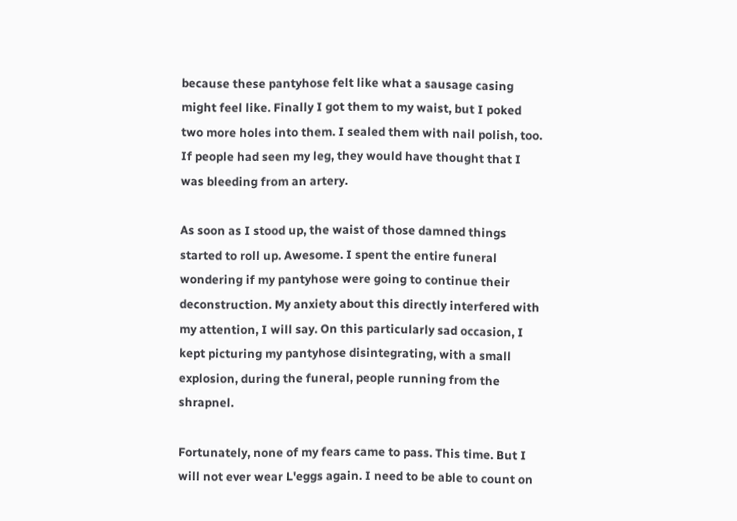because these pantyhose felt like what a sausage casing might feel like. Finally I got them to my waist, but I poked two more holes into them. I sealed them with nail polish, too. If people had seen my leg, they would have thought that I was bleeding from an artery.

As soon as I stood up, the waist of those damned things started to roll up. Awesome. I spent the entire funeral wondering if my pantyhose were going to continue their deconstruction. My anxiety about this directly interfered with my attention, I will say. On this particularly sad occasion, I kept picturing my pantyhose disintegrating, with a small explosion, during the funeral, people running from the shrapnel.

Fortunately, none of my fears came to pass. This time. But I will not ever wear L'eggs again. I need to be able to count on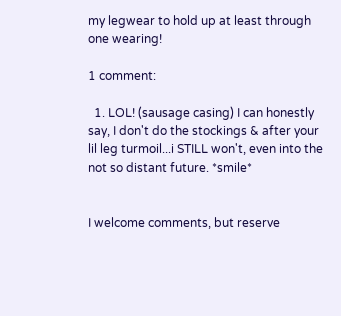my legwear to hold up at least through one wearing!

1 comment:

  1. LOL! (sausage casing) I can honestly say, I don't do the stockings & after your lil leg turmoil...i STILL won't, even into the not so distant future. *smile*


I welcome comments, but reserve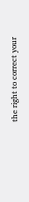the right to correct your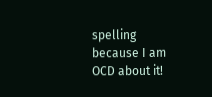spelling because I am OCD about it!